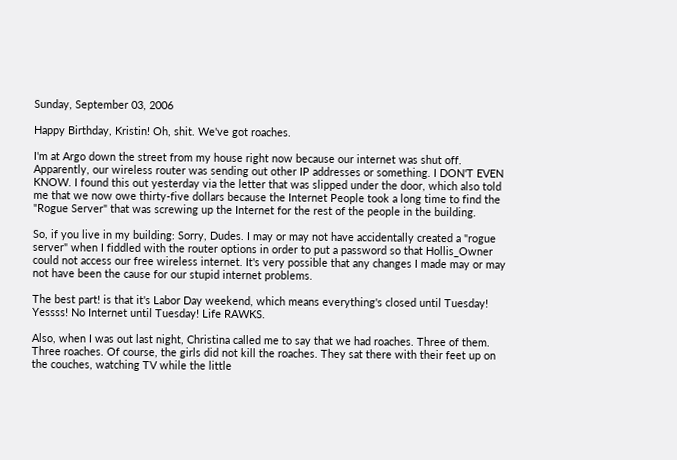Sunday, September 03, 2006

Happy Birthday, Kristin! Oh, shit. We've got roaches.

I'm at Argo down the street from my house right now because our internet was shut off. Apparently, our wireless router was sending out other IP addresses or something. I DON'T EVEN KNOW. I found this out yesterday via the letter that was slipped under the door, which also told me that we now owe thirty-five dollars because the Internet People took a long time to find the "Rogue Server" that was screwing up the Internet for the rest of the people in the building.

So, if you live in my building: Sorry, Dudes. I may or may not have accidentally created a "rogue server" when I fiddled with the router options in order to put a password so that Hollis_Owner could not access our free wireless internet. It's very possible that any changes I made may or may not have been the cause for our stupid internet problems.

The best part! is that it's Labor Day weekend, which means everything's closed until Tuesday! Yessss! No Internet until Tuesday! Life RAWKS.

Also, when I was out last night, Christina called me to say that we had roaches. Three of them. Three roaches. Of course, the girls did not kill the roaches. They sat there with their feet up on the couches, watching TV while the little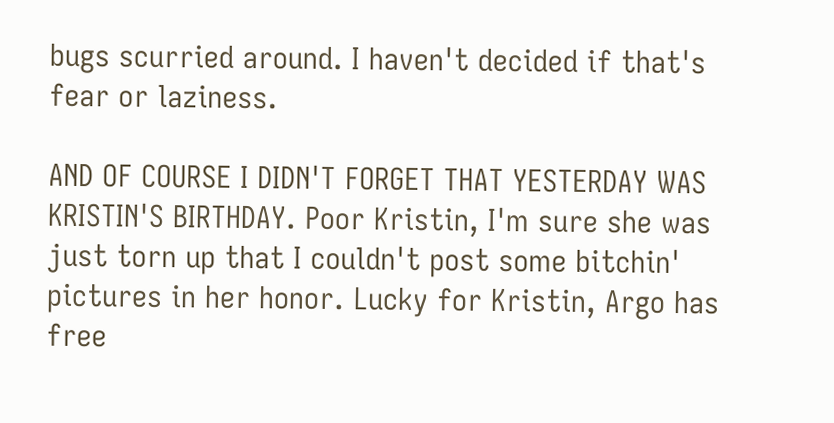bugs scurried around. I haven't decided if that's fear or laziness.

AND OF COURSE I DIDN'T FORGET THAT YESTERDAY WAS KRISTIN'S BIRTHDAY. Poor Kristin, I'm sure she was just torn up that I couldn't post some bitchin' pictures in her honor. Lucky for Kristin, Argo has free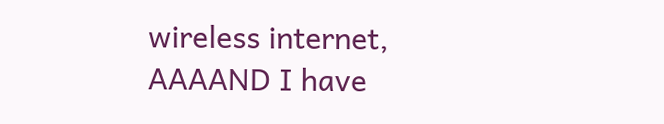wireless internet, AAAAND I have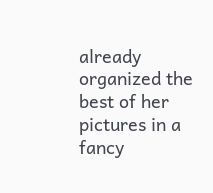already organized the best of her pictures in a fancy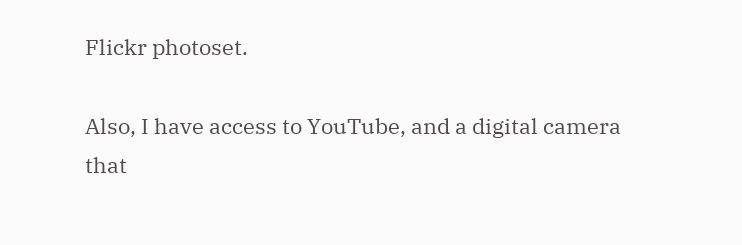Flickr photoset.

Also, I have access to YouTube, and a digital camera that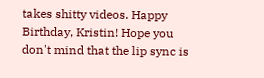takes shitty videos. Happy Birthday, Kristin! Hope you don't mind that the lip sync is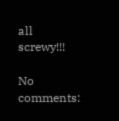all screwy!!!

No comments: